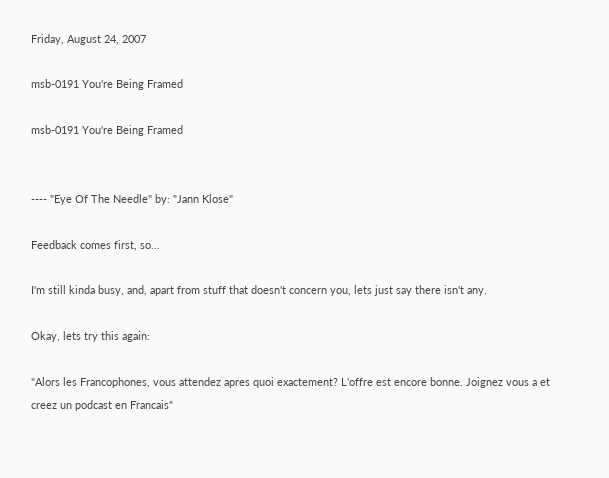Friday, August 24, 2007

msb-0191 You're Being Framed

msb-0191 You're Being Framed


---- "Eye Of The Needle" by: "Jann Klose"

Feedback comes first, so...

I'm still kinda busy, and, apart from stuff that doesn't concern you, lets just say there isn't any.

Okay, lets try this again:

"Alors les Francophones, vous attendez apres quoi exactement? L'offre est encore bonne. Joignez vous a et creez un podcast en Francais"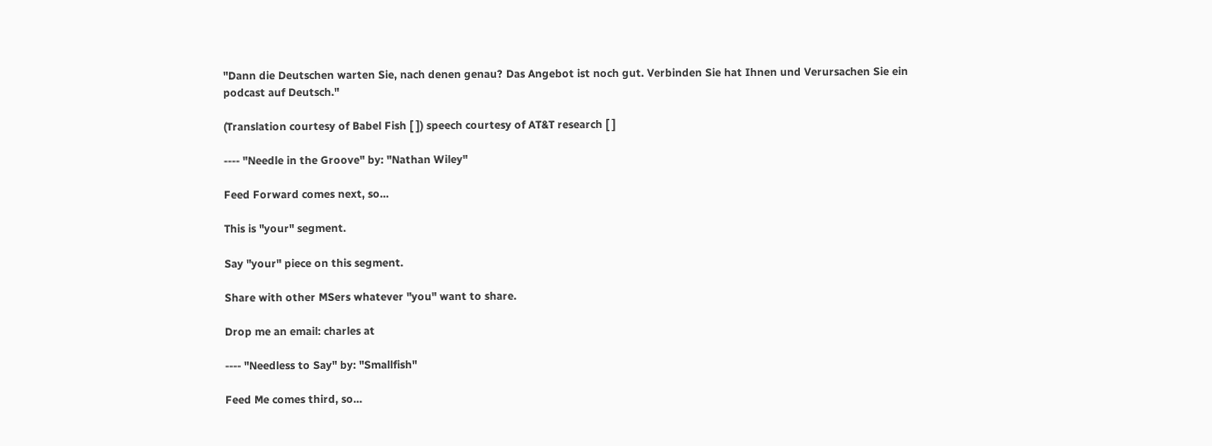"Dann die Deutschen warten Sie, nach denen genau? Das Angebot ist noch gut. Verbinden Sie hat Ihnen und Verursachen Sie ein podcast auf Deutsch."

(Translation courtesy of Babel Fish [ ]) speech courtesy of AT&T research [ ]

---- "Needle in the Groove" by: "Nathan Wiley"

Feed Forward comes next, so...

This is "your" segment.

Say "your" piece on this segment.

Share with other MSers whatever "you" want to share.

Drop me an email: charles at

---- "Needless to Say" by: "Smallfish"

Feed Me comes third, so...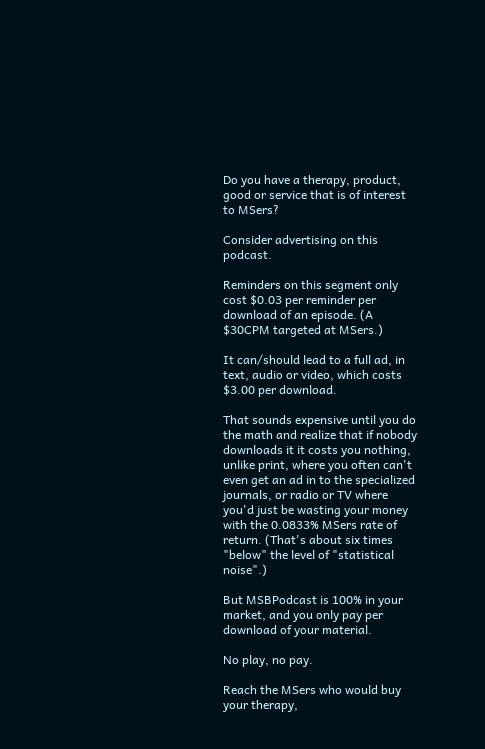Do you have a therapy, product, good or service that is of interest to MSers?

Consider advertising on this podcast.

Reminders on this segment only cost $0.03 per reminder per download of an episode. (A $30CPM targeted at MSers.)

It can/should lead to a full ad, in text, audio or video, which costs $3.00 per download.

That sounds expensive until you do the math and realize that if nobody downloads it it costs you nothing, unlike print, where you often can't even get an ad in to the specialized journals, or radio or TV where you'd just be wasting your money with the 0.0833% MSers rate of return. (That's about six times "below" the level of "statistical noise".)

But MSBPodcast is 100% in your market, and you only pay per download of your material.

No play, no pay.

Reach the MSers who would buy your therapy,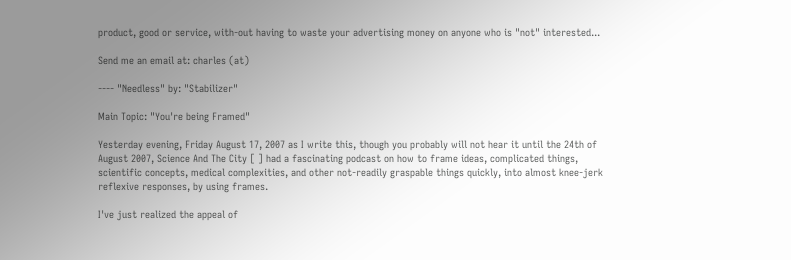product, good or service, with-out having to waste your advertising money on anyone who is "not" interested...

Send me an email at: charles (at)

---- "Needless" by: "Stabilizer"

Main Topic: "You're being Framed"

Yesterday evening, Friday August 17, 2007 as I write this, though you probably will not hear it until the 24th of August 2007, Science And The City [ ] had a fascinating podcast on how to frame ideas, complicated things, scientific concepts, medical complexities, and other not-readily graspable things quickly, into almost knee-jerk reflexive responses, by using frames.

I've just realized the appeal of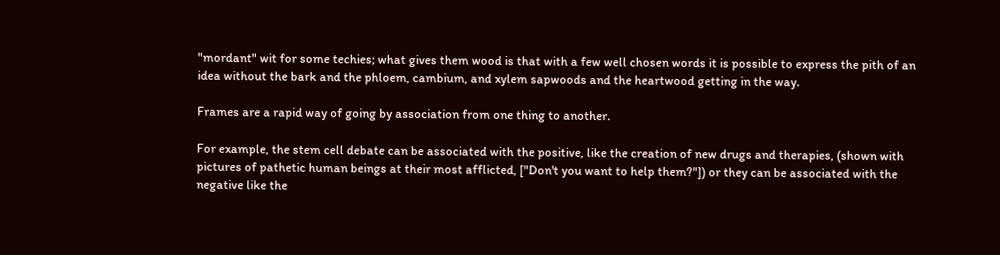"mordant" wit for some techies; what gives them wood is that with a few well chosen words it is possible to express the pith of an idea without the bark and the phloem, cambium, and xylem sapwoods and the heartwood getting in the way.

Frames are a rapid way of going by association from one thing to another.

For example, the stem cell debate can be associated with the positive, like the creation of new drugs and therapies, (shown with pictures of pathetic human beings at their most afflicted, ["Don't you want to help them?"]) or they can be associated with the negative like the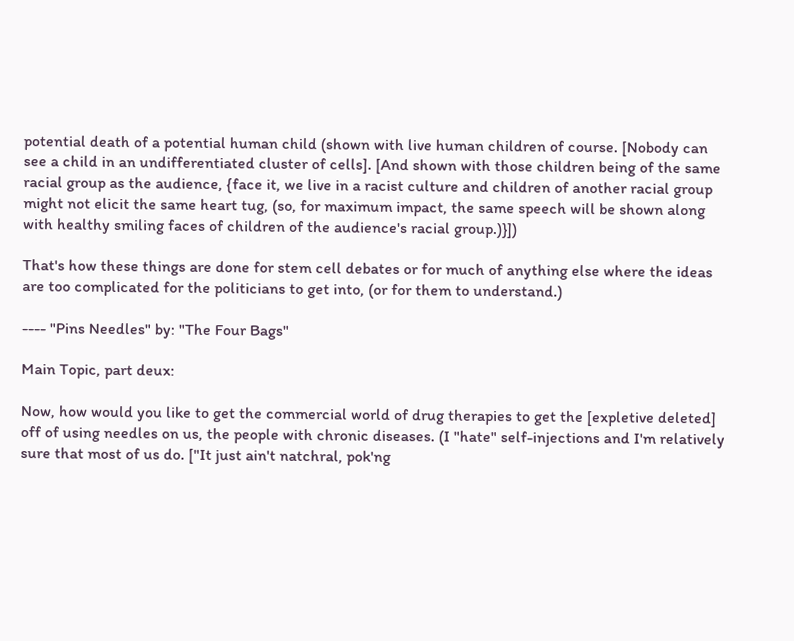potential death of a potential human child (shown with live human children of course. [Nobody can see a child in an undifferentiated cluster of cells]. [And shown with those children being of the same racial group as the audience, {face it, we live in a racist culture and children of another racial group might not elicit the same heart tug, (so, for maximum impact, the same speech will be shown along with healthy smiling faces of children of the audience's racial group.)}])

That's how these things are done for stem cell debates or for much of anything else where the ideas are too complicated for the politicians to get into, (or for them to understand.)

---- "Pins Needles" by: "The Four Bags"

Main Topic, part deux:

Now, how would you like to get the commercial world of drug therapies to get the [expletive deleted] off of using needles on us, the people with chronic diseases. (I "hate" self-injections and I'm relatively sure that most of us do. ["It just ain't natchral, pok'ng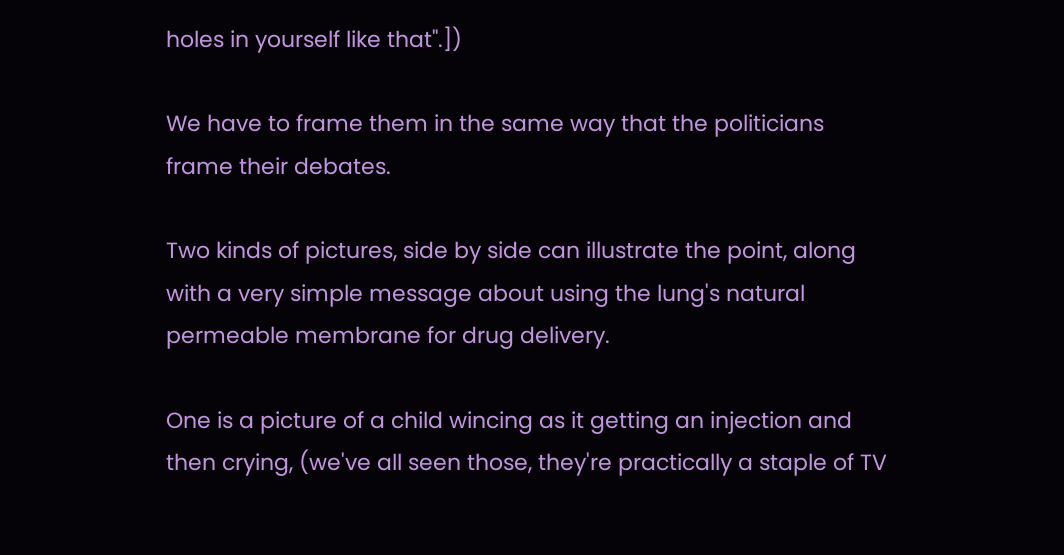holes in yourself like that".])

We have to frame them in the same way that the politicians frame their debates.

Two kinds of pictures, side by side can illustrate the point, along with a very simple message about using the lung's natural permeable membrane for drug delivery.

One is a picture of a child wincing as it getting an injection and then crying, (we've all seen those, they're practically a staple of TV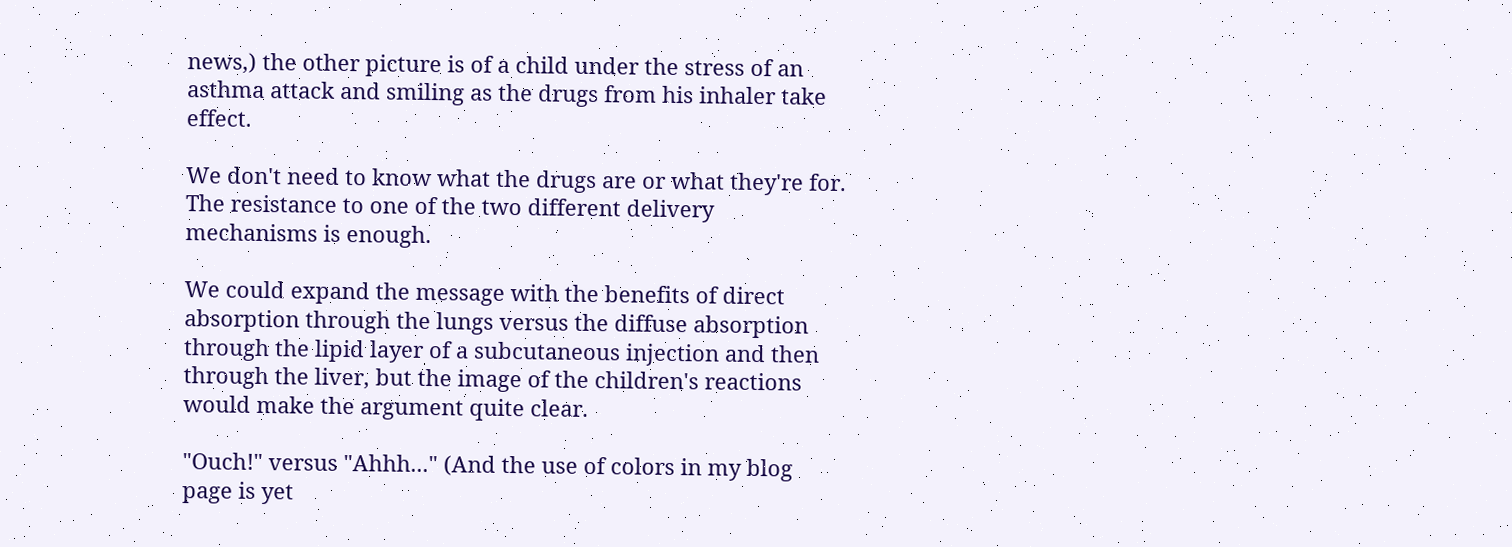news,) the other picture is of a child under the stress of an asthma attack and smiling as the drugs from his inhaler take effect.

We don't need to know what the drugs are or what they're for. The resistance to one of the two different delivery mechanisms is enough.

We could expand the message with the benefits of direct absorption through the lungs versus the diffuse absorption through the lipid layer of a subcutaneous injection and then through the liver, but the image of the children's reactions would make the argument quite clear.

"Ouch!" versus "Ahhh..." (And the use of colors in my blog page is yet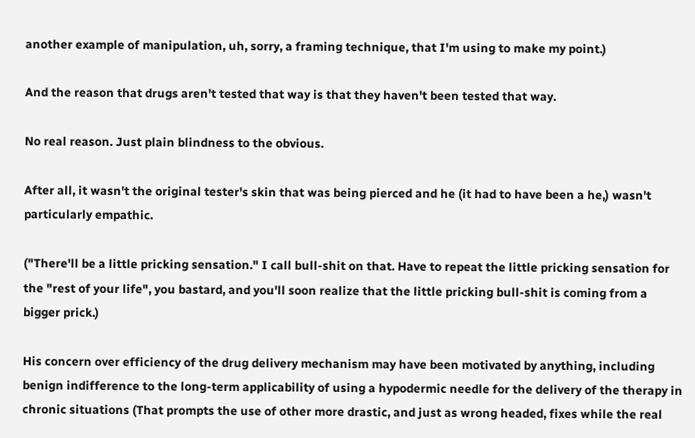another example of manipulation, uh, sorry, a framing technique, that I'm using to make my point.)

And the reason that drugs aren't tested that way is that they haven't been tested that way.

No real reason. Just plain blindness to the obvious.

After all, it wasn't the original tester's skin that was being pierced and he (it had to have been a he,) wasn't particularly empathic.

("There'll be a little pricking sensation." I call bull-shit on that. Have to repeat the little pricking sensation for the "rest of your life", you bastard, and you'll soon realize that the little pricking bull-shit is coming from a bigger prick.)

His concern over efficiency of the drug delivery mechanism may have been motivated by anything, including benign indifference to the long-term applicability of using a hypodermic needle for the delivery of the therapy in chronic situations (That prompts the use of other more drastic, and just as wrong headed, fixes while the real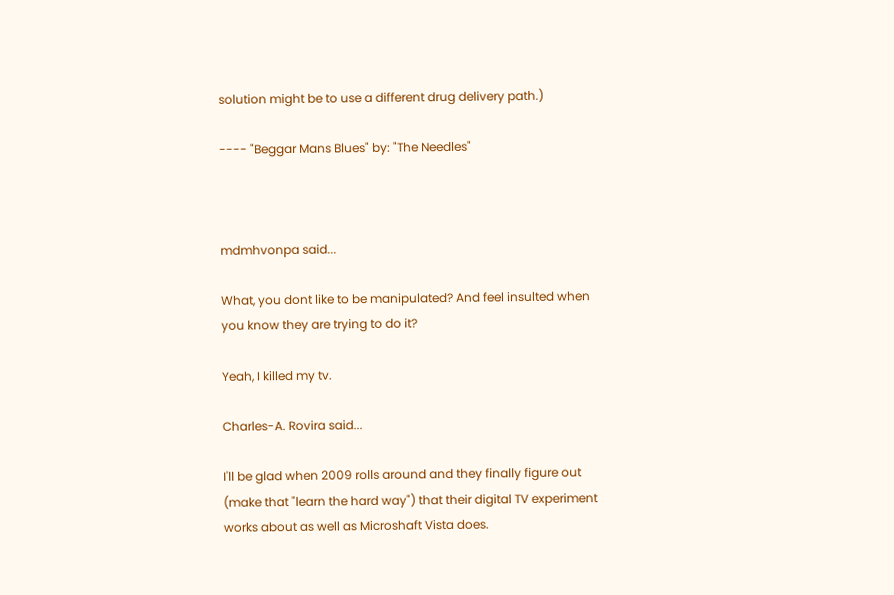solution might be to use a different drug delivery path.)

---- "Beggar Mans Blues" by: "The Needles"



mdmhvonpa said...

What, you dont like to be manipulated? And feel insulted when you know they are trying to do it?

Yeah, I killed my tv.

Charles-A. Rovira said...

I'll be glad when 2009 rolls around and they finally figure out (make that "learn the hard way") that their digital TV experiment works about as well as Microshaft Vista does.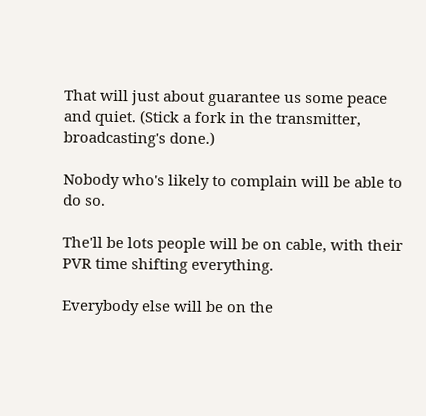That will just about guarantee us some peace and quiet. (Stick a fork in the transmitter, broadcasting's done.)

Nobody who's likely to complain will be able to do so.

The'll be lots people will be on cable, with their PVR time shifting everything.

Everybody else will be on the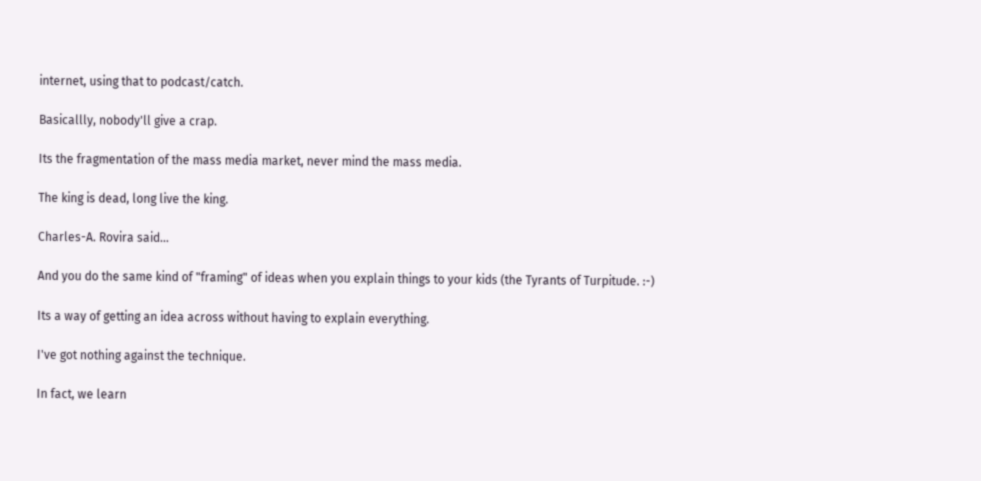internet, using that to podcast/catch.

Basicallly, nobody'll give a crap.

Its the fragmentation of the mass media market, never mind the mass media.

The king is dead, long live the king.

Charles-A. Rovira said...

And you do the same kind of "framing" of ideas when you explain things to your kids (the Tyrants of Turpitude. :-)

Its a way of getting an idea across without having to explain everything.

I've got nothing against the technique.

In fact, we learn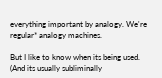everything important by analogy. We're regular* analogy machines.

But I like to know when its being used. (And its usually subliminally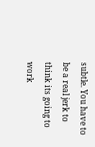subtle. You have to be a real jerk to think its going to work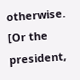otherwise. [Or the president,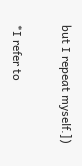but I repeat myself.])

*I refer to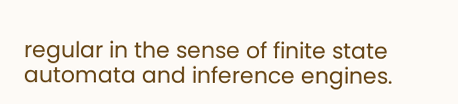regular in the sense of finite state automata and inference engines.